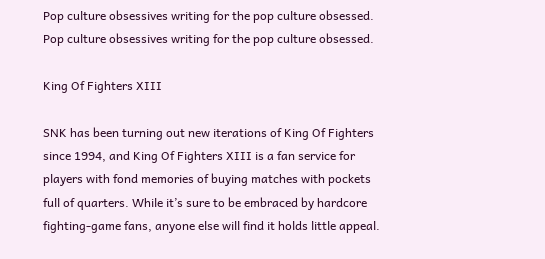Pop culture obsessives writing for the pop culture obsessed.
Pop culture obsessives writing for the pop culture obsessed.

King Of Fighters XIII

SNK has been turning out new iterations of King Of Fighters since 1994, and King Of Fighters XIII is a fan service for players with fond memories of buying matches with pockets full of quarters. While it’s sure to be embraced by hardcore fighting-game fans, anyone else will find it holds little appeal.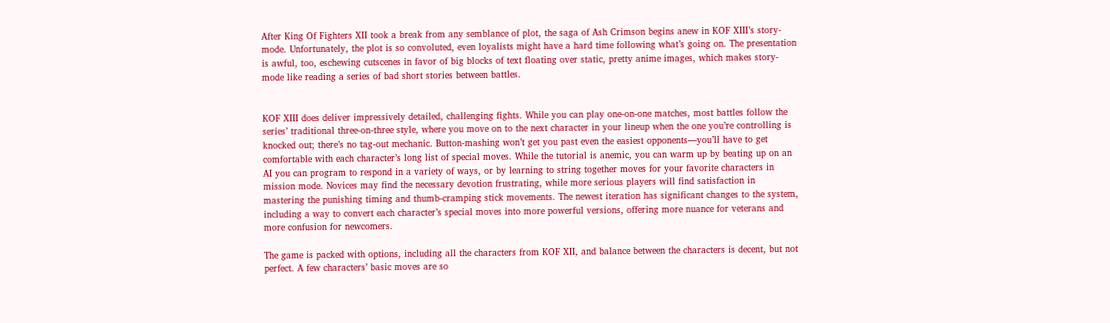After King Of Fighters XII took a break from any semblance of plot, the saga of Ash Crimson begins anew in KOF XIII’s story-mode. Unfortunately, the plot is so convoluted, even loyalists might have a hard time following what’s going on. The presentation is awful, too, eschewing cutscenes in favor of big blocks of text floating over static, pretty anime images, which makes story-mode like reading a series of bad short stories between battles.


KOF XIII does deliver impressively detailed, challenging fights. While you can play one-on-one matches, most battles follow the series’ traditional three-on-three style, where you move on to the next character in your lineup when the one you’re controlling is knocked out; there’s no tag-out mechanic. Button-mashing won’t get you past even the easiest opponents—you’ll have to get comfortable with each character’s long list of special moves. While the tutorial is anemic, you can warm up by beating up on an AI you can program to respond in a variety of ways, or by learning to string together moves for your favorite characters in mission mode. Novices may find the necessary devotion frustrating, while more serious players will find satisfaction in mastering the punishing timing and thumb-cramping stick movements. The newest iteration has significant changes to the system, including a way to convert each character’s special moves into more powerful versions, offering more nuance for veterans and more confusion for newcomers.

The game is packed with options, including all the characters from KOF XII, and balance between the characters is decent, but not perfect. A few characters’ basic moves are so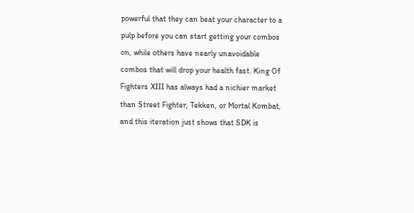powerful that they can beat your character to a pulp before you can start getting your combos on, while others have nearly unavoidable combos that will drop your health fast. King Of Fighters XIII has always had a nichier market than Street Fighter, Tekken, or Mortal Kombat, and this iteration just shows that SDK is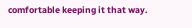comfortable keeping it that way.